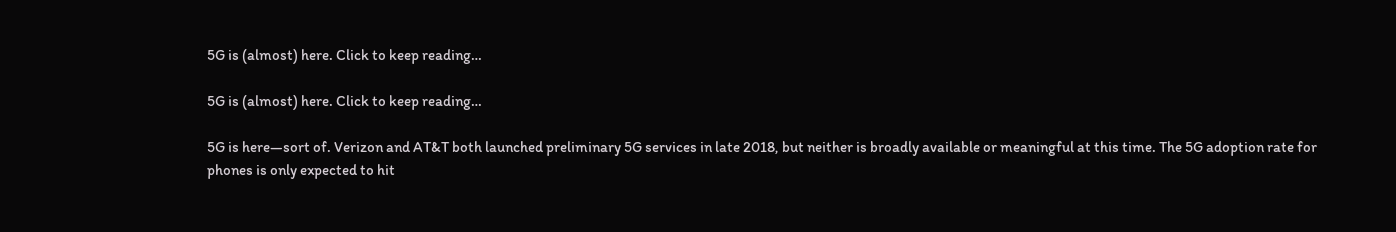5G is (almost) here. Click to keep reading…

5G is (almost) here. Click to keep reading…

5G is here—sort of. Verizon and AT&T both launched preliminary 5G services in late 2018, but neither is broadly available or meaningful at this time. The 5G adoption rate for phones is only expected to hit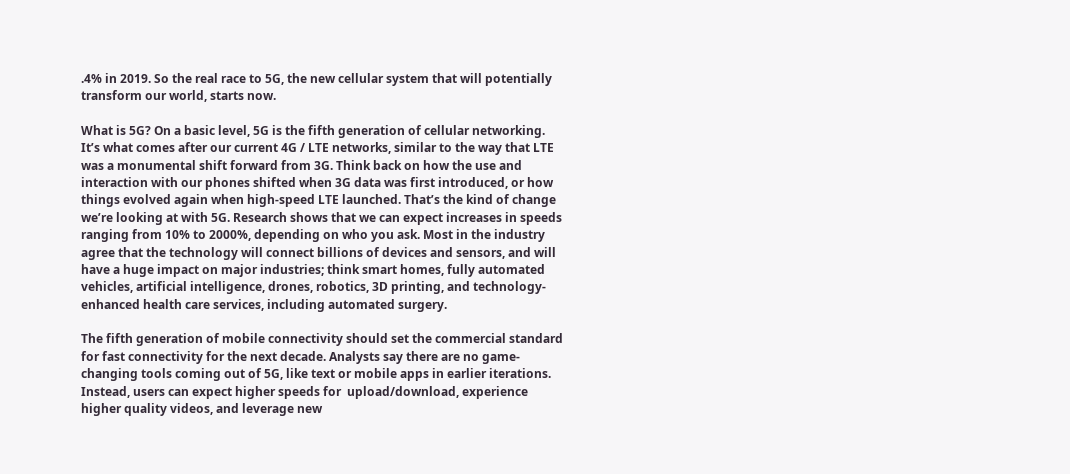.4% in 2019. So the real race to 5G, the new cellular system that will potentially transform our world, starts now.

What is 5G? On a basic level, 5G is the fifth generation of cellular networking. It’s what comes after our current 4G / LTE networks, similar to the way that LTE was a monumental shift forward from 3G. Think back on how the use and interaction with our phones shifted when 3G data was first introduced, or how things evolved again when high-speed LTE launched. That’s the kind of change we’re looking at with 5G. Research shows that we can expect increases in speeds ranging from 10% to 2000%, depending on who you ask. Most in the industry agree that the technology will connect billions of devices and sensors, and will have a huge impact on major industries; think smart homes, fully automated vehicles, artificial intelligence, drones, robotics, 3D printing, and technology-enhanced health care services, including automated surgery.

The fifth generation of mobile connectivity should set the commercial standard for fast connectivity for the next decade. Analysts say there are no game-changing tools coming out of 5G, like text or mobile apps in earlier iterations. Instead, users can expect higher speeds for  upload/download, experience higher quality videos, and leverage new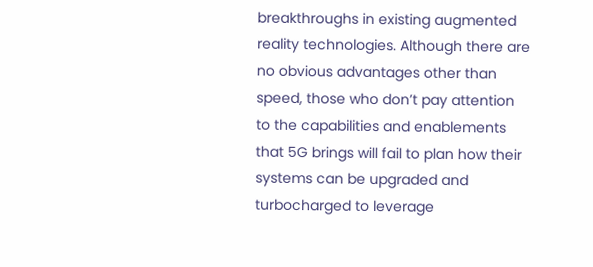breakthroughs in existing augmented reality technologies. Although there are no obvious advantages other than speed, those who don’t pay attention to the capabilities and enablements that 5G brings will fail to plan how their systems can be upgraded and turbocharged to leverage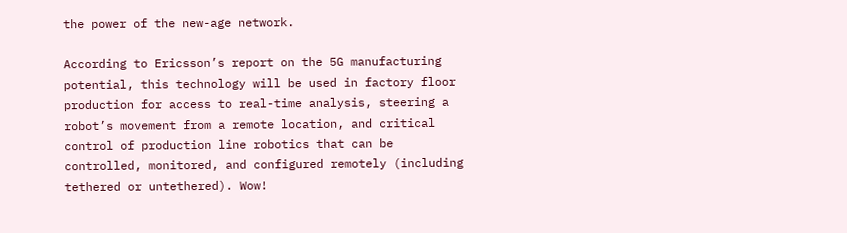the power of the new-age network.

According to Ericsson’s report on the 5G manufacturing potential, this technology will be used in factory floor production for access to real-time analysis, steering a robot’s movement from a remote location, and critical control of production line robotics that can be controlled, monitored, and configured remotely (including tethered or untethered). Wow!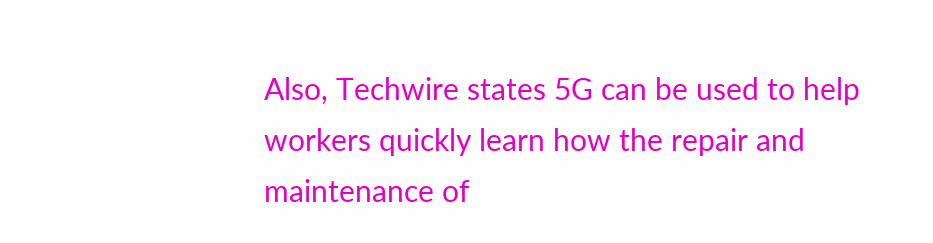Also, Techwire states 5G can be used to help workers quickly learn how the repair and maintenance of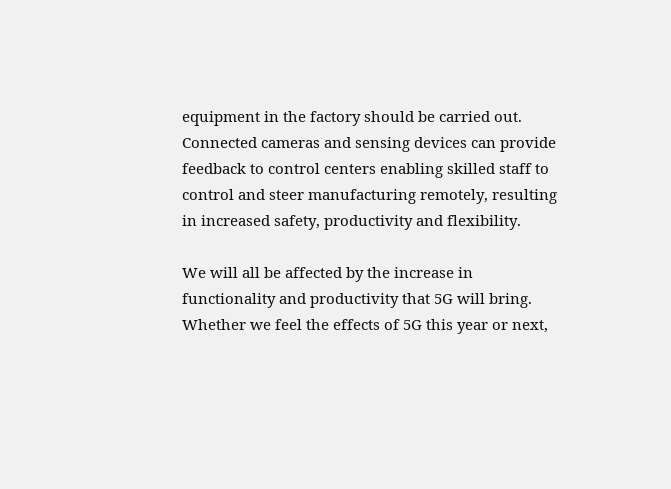equipment in the factory should be carried out. Connected cameras and sensing devices can provide feedback to control centers enabling skilled staff to control and steer manufacturing remotely, resulting in increased safety, productivity and flexibility.

We will all be affected by the increase in functionality and productivity that 5G will bring.  Whether we feel the effects of 5G this year or next,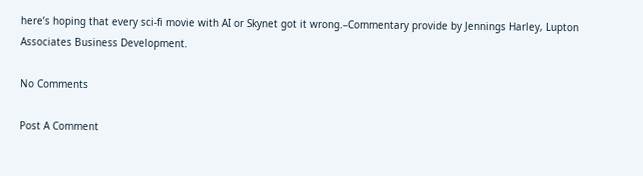here’s hoping that every sci-fi movie with AI or Skynet got it wrong.–Commentary provide by Jennings Harley, Lupton Associates Business Development.

No Comments

Post A Comment